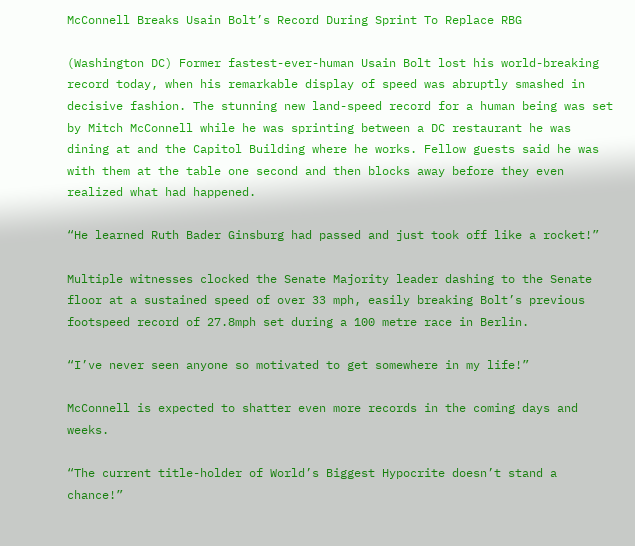McConnell Breaks Usain Bolt’s Record During Sprint To Replace RBG

(Washington DC) Former fastest-ever-human Usain Bolt lost his world-breaking record today, when his remarkable display of speed was abruptly smashed in decisive fashion. The stunning new land-speed record for a human being was set by Mitch McConnell while he was sprinting between a DC restaurant he was dining at and the Capitol Building where he works. Fellow guests said he was with them at the table one second and then blocks away before they even realized what had happened.

“He learned Ruth Bader Ginsburg had passed and just took off like a rocket!”

Multiple witnesses clocked the Senate Majority leader dashing to the Senate floor at a sustained speed of over 33 mph, easily breaking Bolt’s previous footspeed record of 27.8mph set during a 100 metre race in Berlin.

“I’ve never seen anyone so motivated to get somewhere in my life!”

McConnell is expected to shatter even more records in the coming days and weeks.

“The current title-holder of World’s Biggest Hypocrite doesn’t stand a chance!”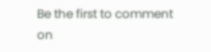Be the first to comment on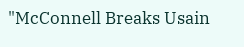"McConnell Breaks Usain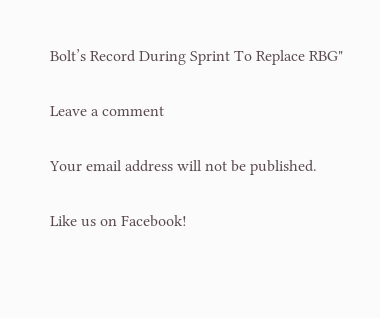Bolt’s Record During Sprint To Replace RBG"

Leave a comment

Your email address will not be published.

Like us on Facebook!